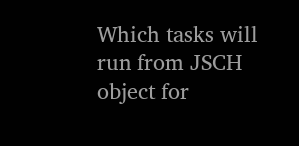Which tasks will run from JSCH object for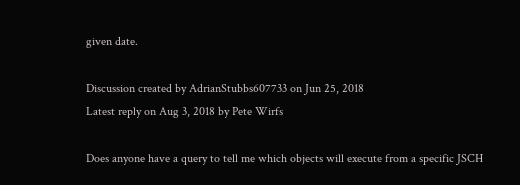given date.

Discussion created by AdrianStubbs607733 on Jun 25, 2018
Latest reply on Aug 3, 2018 by Pete Wirfs

Does anyone have a query to tell me which objects will execute from a specific JSCH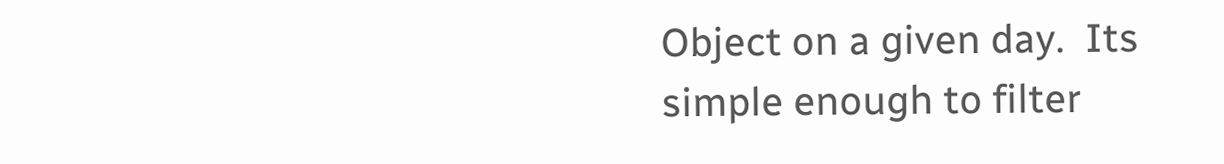Object on a given day.  Its simple enough to filter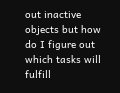out inactive objects but how do I figure out which tasks will fulfill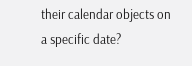their calendar objects on a specific date?